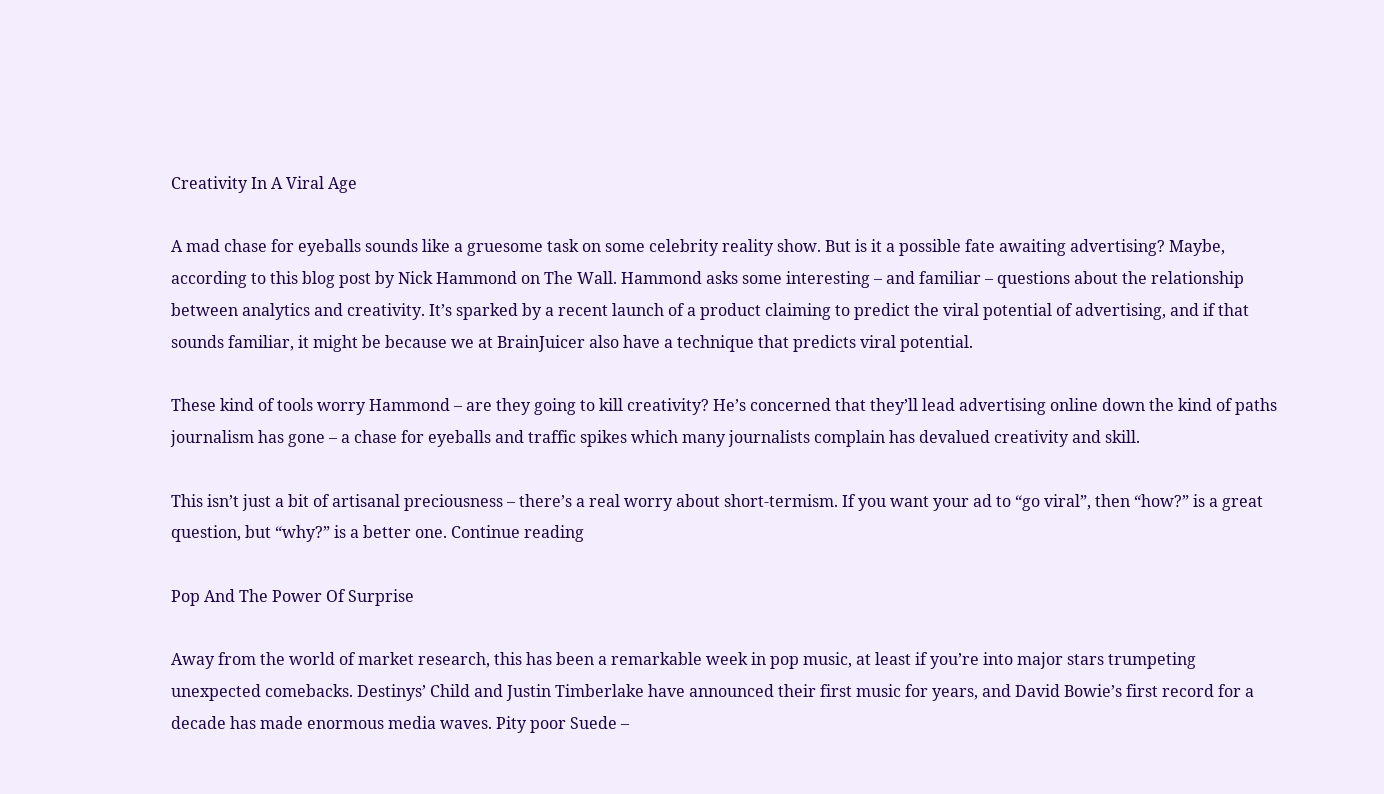Creativity In A Viral Age

A mad chase for eyeballs sounds like a gruesome task on some celebrity reality show. But is it a possible fate awaiting advertising? Maybe, according to this blog post by Nick Hammond on The Wall. Hammond asks some interesting – and familiar – questions about the relationship between analytics and creativity. It’s sparked by a recent launch of a product claiming to predict the viral potential of advertising, and if that sounds familiar, it might be because we at BrainJuicer also have a technique that predicts viral potential.

These kind of tools worry Hammond – are they going to kill creativity? He’s concerned that they’ll lead advertising online down the kind of paths journalism has gone – a chase for eyeballs and traffic spikes which many journalists complain has devalued creativity and skill.

This isn’t just a bit of artisanal preciousness – there’s a real worry about short-termism. If you want your ad to “go viral”, then “how?” is a great question, but “why?” is a better one. Continue reading

Pop And The Power Of Surprise

Away from the world of market research, this has been a remarkable week in pop music, at least if you’re into major stars trumpeting unexpected comebacks. Destinys’ Child and Justin Timberlake have announced their first music for years, and David Bowie’s first record for a decade has made enormous media waves. Pity poor Suede –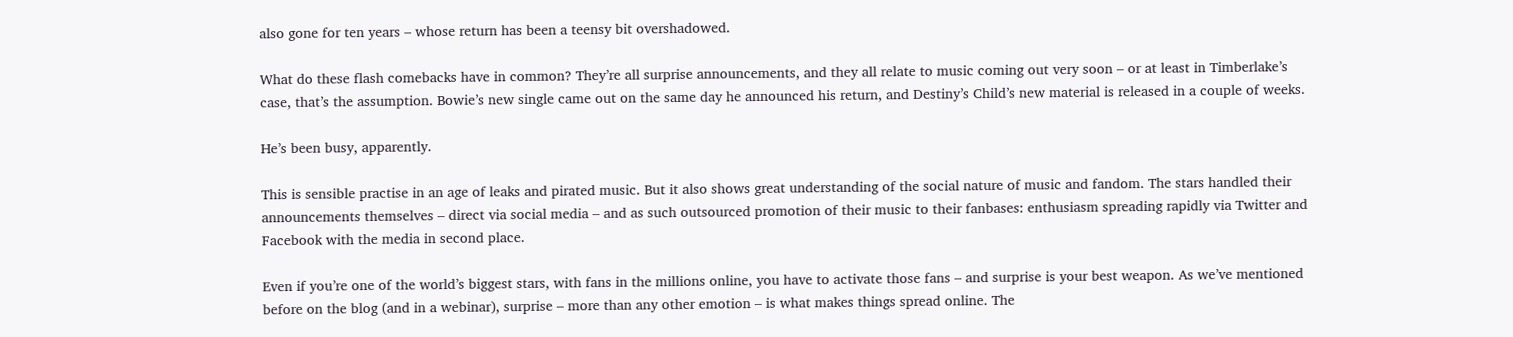also gone for ten years – whose return has been a teensy bit overshadowed.

What do these flash comebacks have in common? They’re all surprise announcements, and they all relate to music coming out very soon – or at least in Timberlake’s case, that’s the assumption. Bowie’s new single came out on the same day he announced his return, and Destiny’s Child’s new material is released in a couple of weeks.

He’s been busy, apparently.

This is sensible practise in an age of leaks and pirated music. But it also shows great understanding of the social nature of music and fandom. The stars handled their announcements themselves – direct via social media – and as such outsourced promotion of their music to their fanbases: enthusiasm spreading rapidly via Twitter and Facebook with the media in second place.

Even if you’re one of the world’s biggest stars, with fans in the millions online, you have to activate those fans – and surprise is your best weapon. As we’ve mentioned before on the blog (and in a webinar), surprise – more than any other emotion – is what makes things spread online. The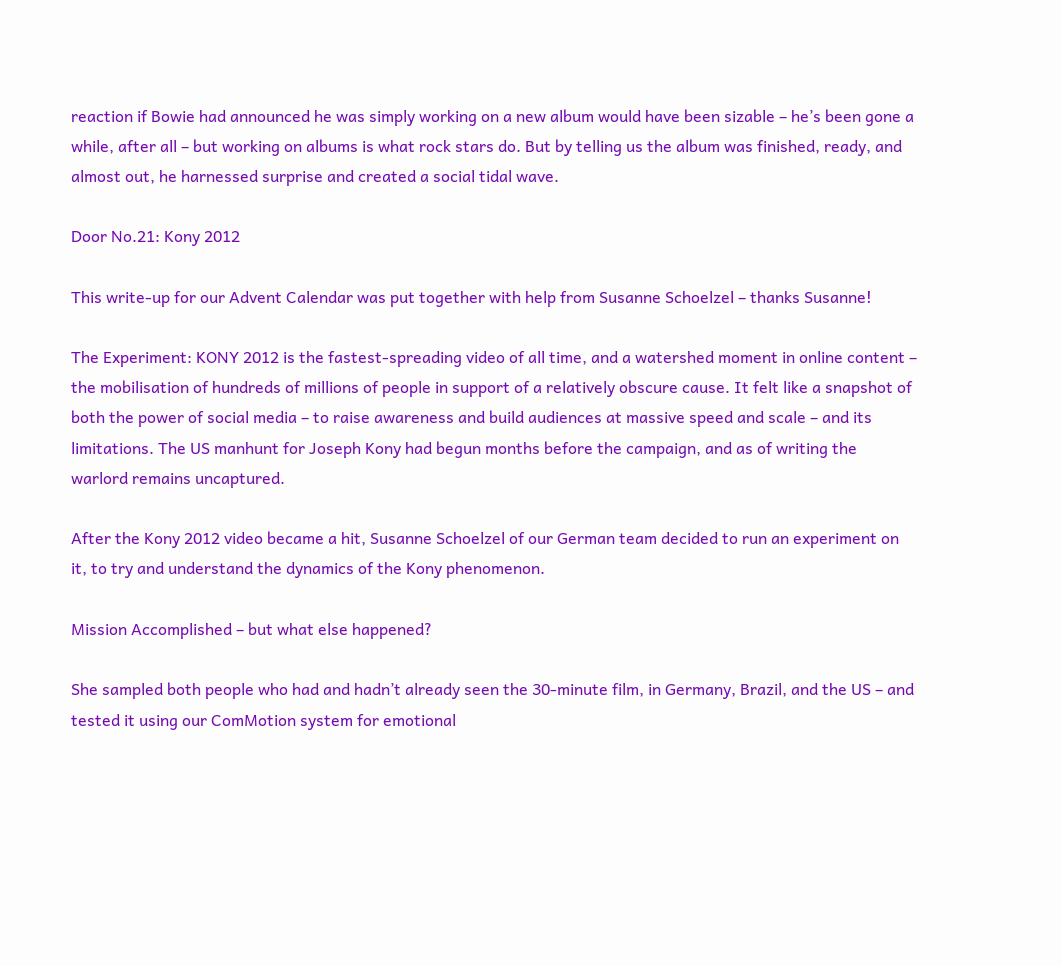reaction if Bowie had announced he was simply working on a new album would have been sizable – he’s been gone a while, after all – but working on albums is what rock stars do. But by telling us the album was finished, ready, and almost out, he harnessed surprise and created a social tidal wave.

Door No.21: Kony 2012

This write-up for our Advent Calendar was put together with help from Susanne Schoelzel – thanks Susanne!

The Experiment: KONY 2012 is the fastest-spreading video of all time, and a watershed moment in online content – the mobilisation of hundreds of millions of people in support of a relatively obscure cause. It felt like a snapshot of both the power of social media – to raise awareness and build audiences at massive speed and scale – and its limitations. The US manhunt for Joseph Kony had begun months before the campaign, and as of writing the warlord remains uncaptured.

After the Kony 2012 video became a hit, Susanne Schoelzel of our German team decided to run an experiment on it, to try and understand the dynamics of the Kony phenomenon.

Mission Accomplished – but what else happened?

She sampled both people who had and hadn’t already seen the 30-minute film, in Germany, Brazil, and the US – and tested it using our ComMotion system for emotional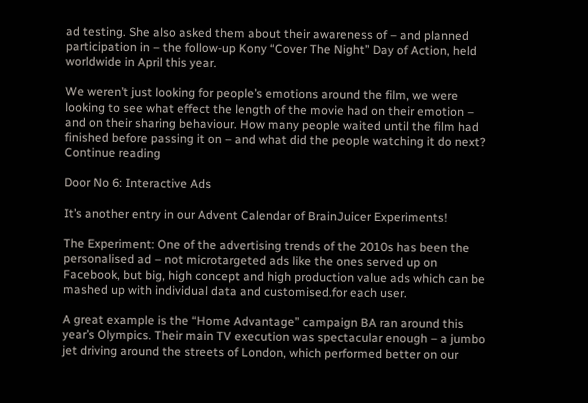ad testing. She also asked them about their awareness of – and planned participation in – the follow-up Kony “Cover The Night” Day of Action, held worldwide in April this year.

We weren’t just looking for people’s emotions around the film, we were looking to see what effect the length of the movie had on their emotion – and on their sharing behaviour. How many people waited until the film had finished before passing it on – and what did the people watching it do next? Continue reading

Door No 6: Interactive Ads

It’s another entry in our Advent Calendar of BrainJuicer Experiments!

The Experiment: One of the advertising trends of the 2010s has been the personalised ad – not microtargeted ads like the ones served up on Facebook, but big, high concept and high production value ads which can be mashed up with individual data and customised.for each user.

A great example is the “Home Advantage” campaign BA ran around this year’s Olympics. Their main TV execution was spectacular enough – a jumbo jet driving around the streets of London, which performed better on our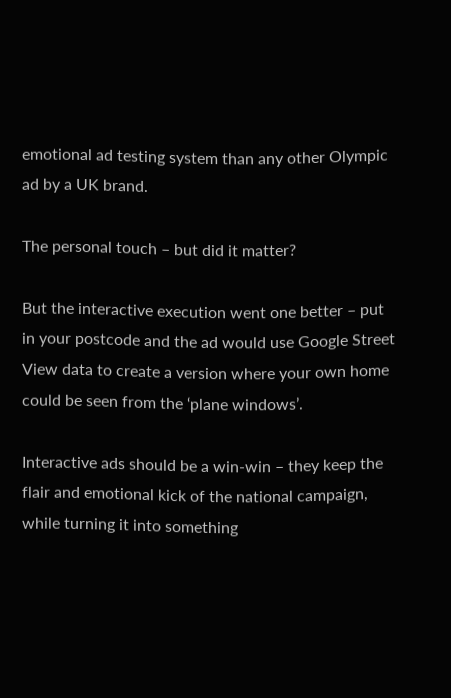emotional ad testing system than any other Olympic ad by a UK brand.

The personal touch – but did it matter?

But the interactive execution went one better – put in your postcode and the ad would use Google Street View data to create a version where your own home could be seen from the ‘plane windows’.

Interactive ads should be a win-win – they keep the flair and emotional kick of the national campaign, while turning it into something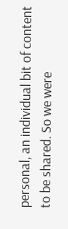personal, an individual bit of content to be shared. So we were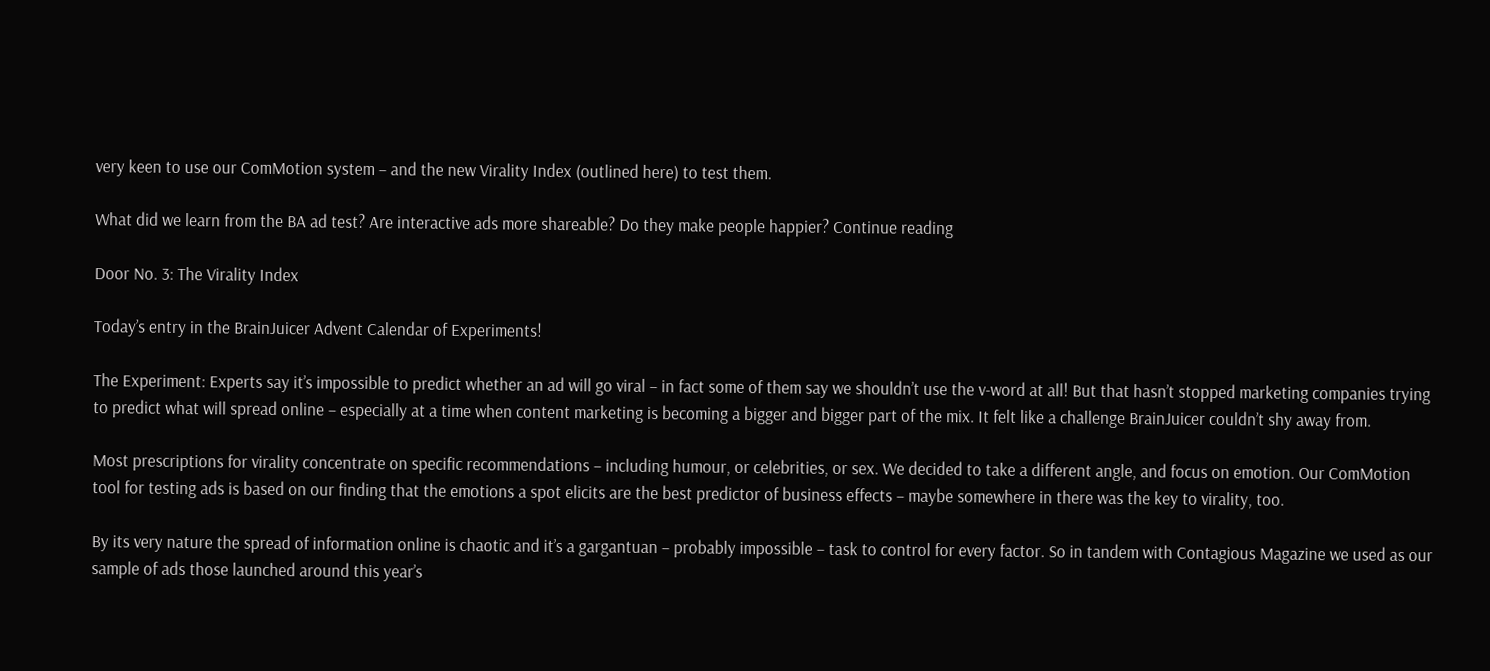very keen to use our ComMotion system – and the new Virality Index (outlined here) to test them.

What did we learn from the BA ad test? Are interactive ads more shareable? Do they make people happier? Continue reading

Door No. 3: The Virality Index

Today’s entry in the BrainJuicer Advent Calendar of Experiments!

The Experiment: Experts say it’s impossible to predict whether an ad will go viral – in fact some of them say we shouldn’t use the v-word at all! But that hasn’t stopped marketing companies trying to predict what will spread online – especially at a time when content marketing is becoming a bigger and bigger part of the mix. It felt like a challenge BrainJuicer couldn’t shy away from.

Most prescriptions for virality concentrate on specific recommendations – including humour, or celebrities, or sex. We decided to take a different angle, and focus on emotion. Our ComMotion tool for testing ads is based on our finding that the emotions a spot elicits are the best predictor of business effects – maybe somewhere in there was the key to virality, too.

By its very nature the spread of information online is chaotic and it’s a gargantuan – probably impossible – task to control for every factor. So in tandem with Contagious Magazine we used as our sample of ads those launched around this year’s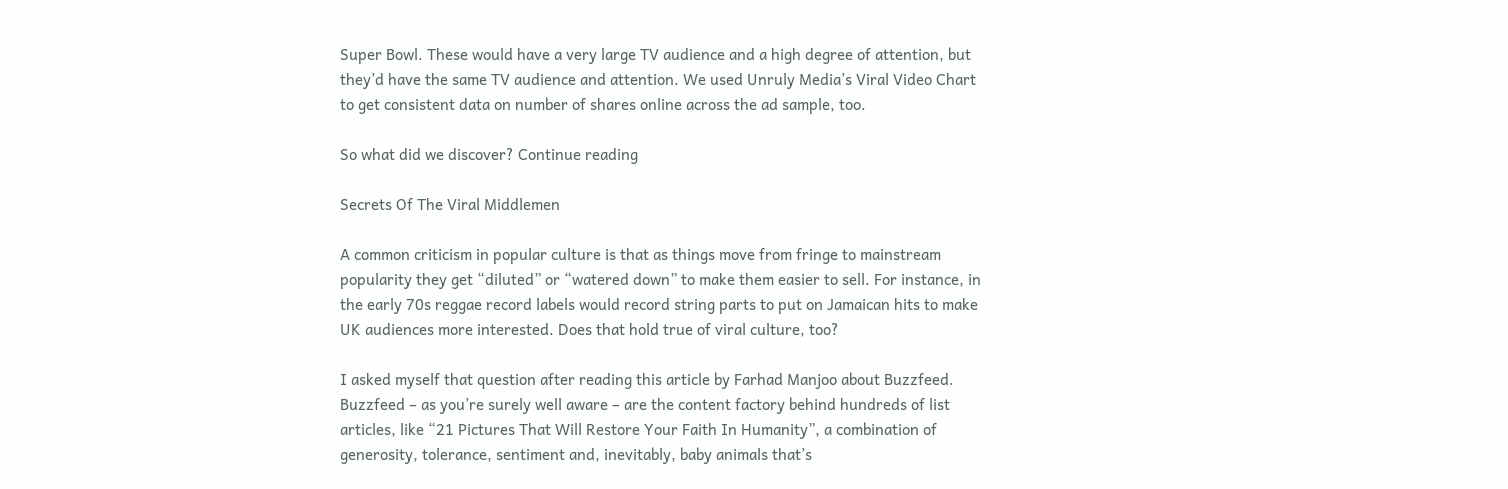Super Bowl. These would have a very large TV audience and a high degree of attention, but they’d have the same TV audience and attention. We used Unruly Media’s Viral Video Chart to get consistent data on number of shares online across the ad sample, too.

So what did we discover? Continue reading

Secrets Of The Viral Middlemen

A common criticism in popular culture is that as things move from fringe to mainstream popularity they get “diluted” or “watered down” to make them easier to sell. For instance, in the early 70s reggae record labels would record string parts to put on Jamaican hits to make UK audiences more interested. Does that hold true of viral culture, too?

I asked myself that question after reading this article by Farhad Manjoo about Buzzfeed. Buzzfeed – as you’re surely well aware – are the content factory behind hundreds of list articles, like “21 Pictures That Will Restore Your Faith In Humanity”, a combination of generosity, tolerance, sentiment and, inevitably, baby animals that’s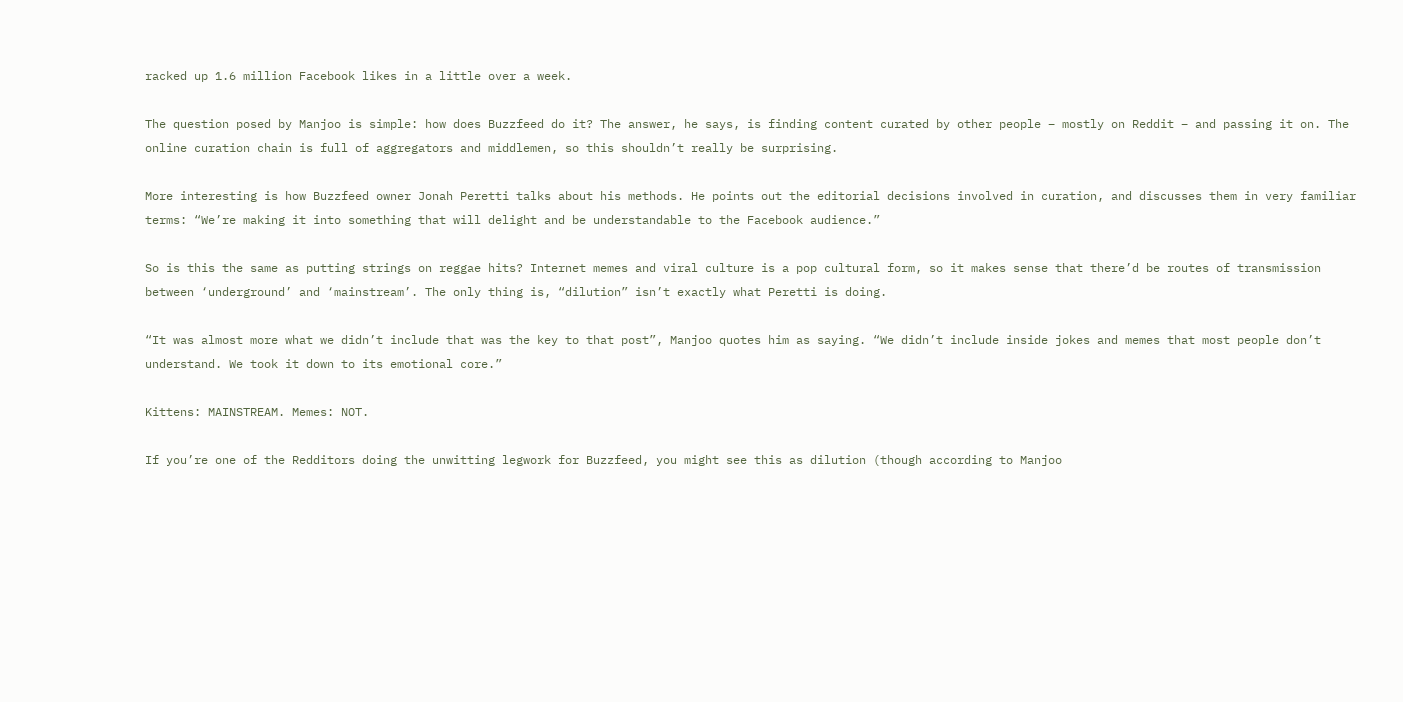racked up 1.6 million Facebook likes in a little over a week.

The question posed by Manjoo is simple: how does Buzzfeed do it? The answer, he says, is finding content curated by other people – mostly on Reddit – and passing it on. The online curation chain is full of aggregators and middlemen, so this shouldn’t really be surprising.

More interesting is how Buzzfeed owner Jonah Peretti talks about his methods. He points out the editorial decisions involved in curation, and discusses them in very familiar terms: “We’re making it into something that will delight and be understandable to the Facebook audience.”

So is this the same as putting strings on reggae hits? Internet memes and viral culture is a pop cultural form, so it makes sense that there’d be routes of transmission between ‘underground’ and ‘mainstream’. The only thing is, “dilution” isn’t exactly what Peretti is doing.

“It was almost more what we didn’t include that was the key to that post”, Manjoo quotes him as saying. “We didn’t include inside jokes and memes that most people don’t understand. We took it down to its emotional core.”

Kittens: MAINSTREAM. Memes: NOT.

If you’re one of the Redditors doing the unwitting legwork for Buzzfeed, you might see this as dilution (though according to Manjoo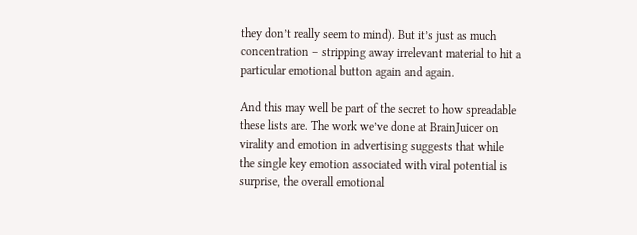they don’t really seem to mind). But it’s just as much concentration – stripping away irrelevant material to hit a particular emotional button again and again.

And this may well be part of the secret to how spreadable these lists are. The work we’ve done at BrainJuicer on virality and emotion in advertising suggests that while the single key emotion associated with viral potential is surprise, the overall emotional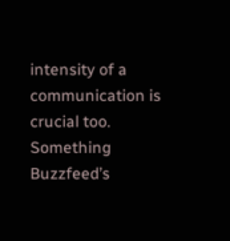intensity of a communication is crucial too. Something Buzzfeed’s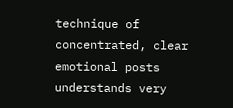technique of concentrated, clear emotional posts understands very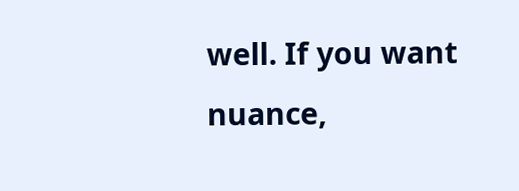well. If you want nuance,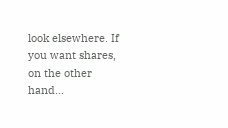look elsewhere. If you want shares, on the other hand…